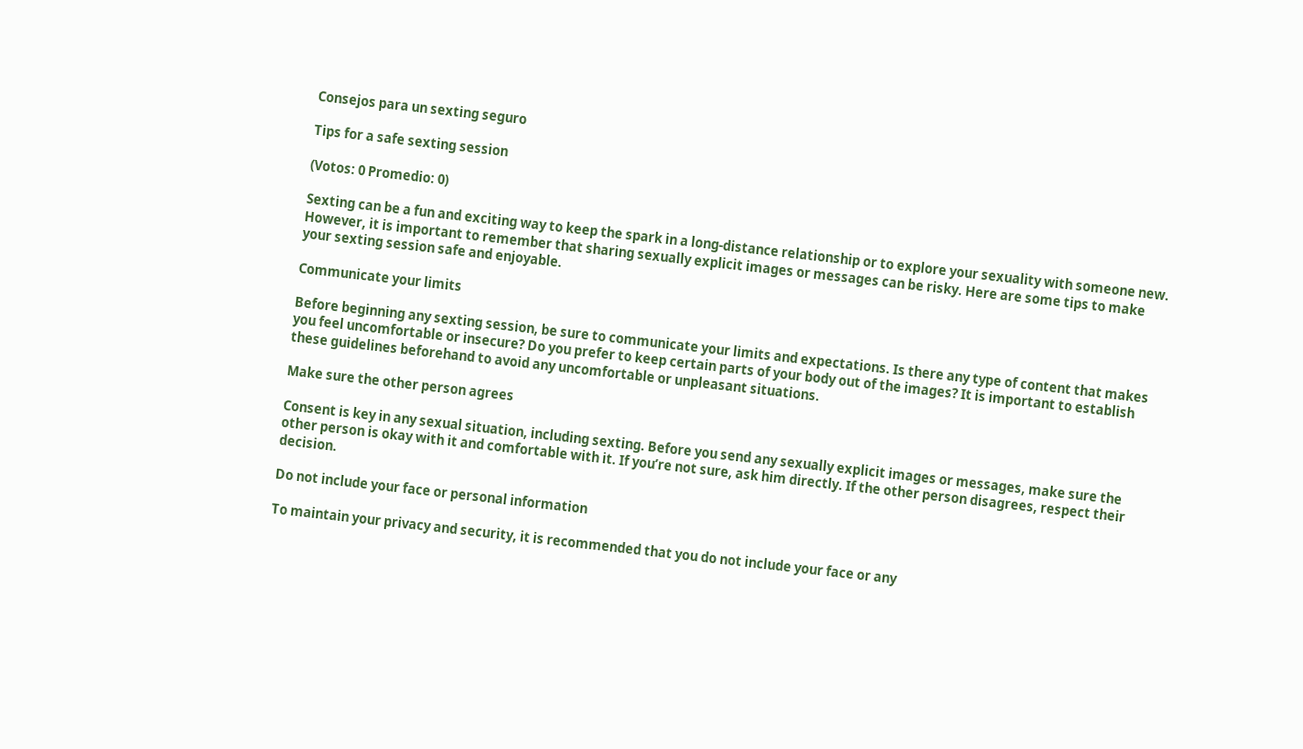Consejos para un sexting seguro

Tips for a safe sexting session

(Votos: 0 Promedio: 0)

Sexting can be a fun and exciting way to keep the spark in a long-distance relationship or to explore your sexuality with someone new. However, it is important to remember that sharing sexually explicit images or messages can be risky. Here are some tips to make your sexting session safe and enjoyable.

Communicate your limits

Before beginning any sexting session, be sure to communicate your limits and expectations. Is there any type of content that makes you feel uncomfortable or insecure? Do you prefer to keep certain parts of your body out of the images? It is important to establish these guidelines beforehand to avoid any uncomfortable or unpleasant situations.

Make sure the other person agrees

Consent is key in any sexual situation, including sexting. Before you send any sexually explicit images or messages, make sure the other person is okay with it and comfortable with it. If you’re not sure, ask him directly. If the other person disagrees, respect their decision.

Do not include your face or personal information

To maintain your privacy and security, it is recommended that you do not include your face or any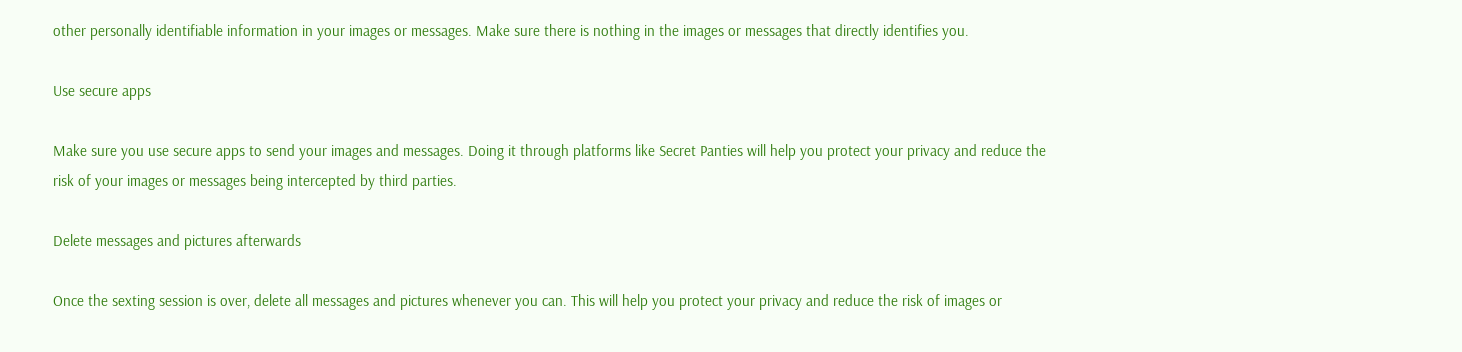other personally identifiable information in your images or messages. Make sure there is nothing in the images or messages that directly identifies you.

Use secure apps

Make sure you use secure apps to send your images and messages. Doing it through platforms like Secret Panties will help you protect your privacy and reduce the risk of your images or messages being intercepted by third parties.

Delete messages and pictures afterwards

Once the sexting session is over, delete all messages and pictures whenever you can. This will help you protect your privacy and reduce the risk of images or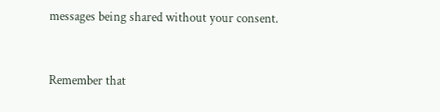messages being shared without your consent.


Remember that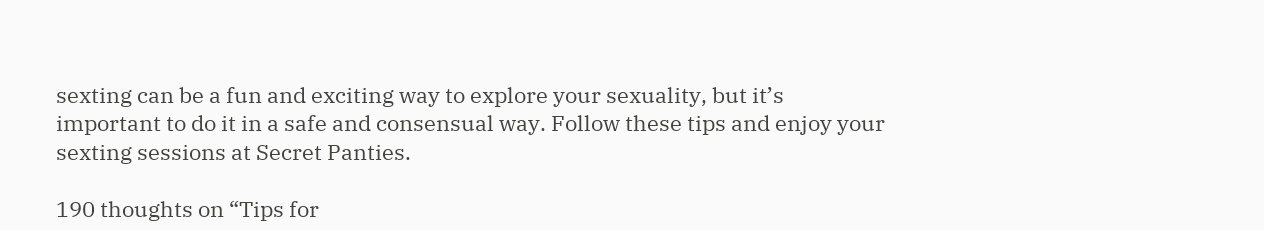sexting can be a fun and exciting way to explore your sexuality, but it’s important to do it in a safe and consensual way. Follow these tips and enjoy your sexting sessions at Secret Panties.

190 thoughts on “Tips for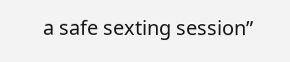a safe sexting session”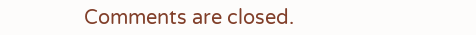Comments are closed.